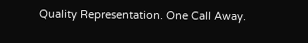Quality Representation. One Call Away.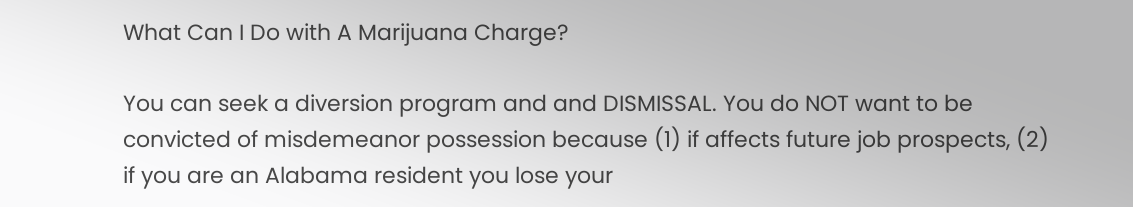What Can I Do with A Marijuana Charge?

You can seek a diversion program and and DISMISSAL. You do NOT want to be convicted of misdemeanor possession because (1) if affects future job prospects, (2) if you are an Alabama resident you lose your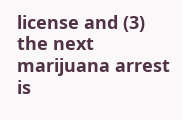license and (3) the next marijuana arrest is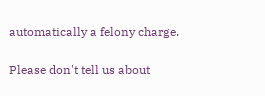automatically a felony charge.

Please don't tell us about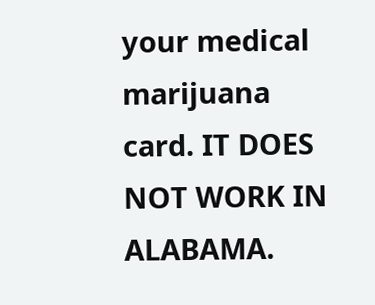your medical marijuana card. IT DOES NOT WORK IN ALABAMA.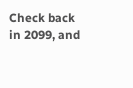Check back in 2099, and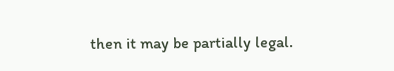then it may be partially legal.